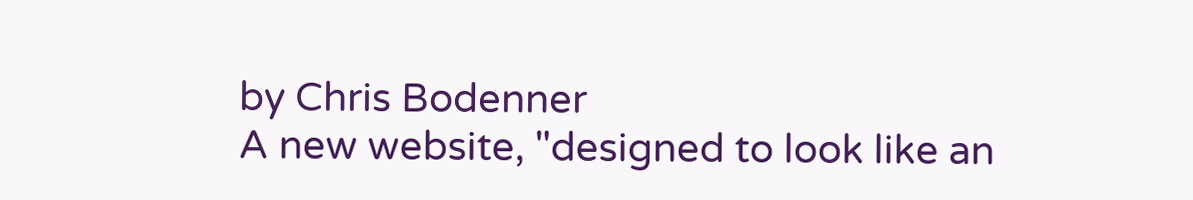by Chris Bodenner
A new website, "designed to look like an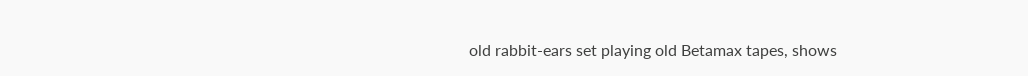old rabbit-ears set playing old Betamax tapes, shows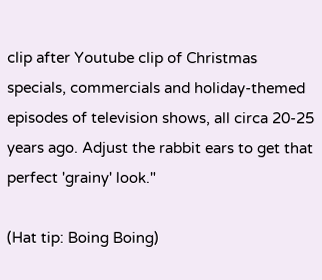clip after Youtube clip of Christmas specials, commercials and holiday-themed episodes of television shows, all circa 20-25 years ago. Adjust the rabbit ears to get that perfect 'grainy' look."

(Hat tip: Boing Boing)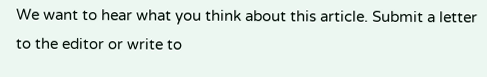We want to hear what you think about this article. Submit a letter to the editor or write to